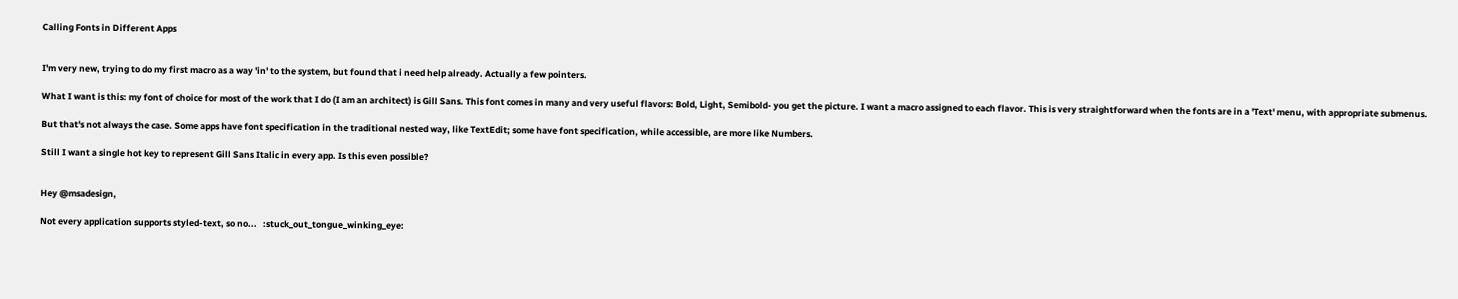Calling Fonts in Different Apps


I'm very new, trying to do my first macro as a way 'in' to the system, but found that i need help already. Actually a few pointers.

What I want is this: my font of choice for most of the work that I do (I am an architect) is Gill Sans. This font comes in many and very useful flavors: Bold, Light, Semibold- you get the picture. I want a macro assigned to each flavor. This is very straightforward when the fonts are in a 'Text' menu, with appropriate submenus.

But that's not always the case. Some apps have font specification in the traditional nested way, like TextEdit; some have font specification, while accessible, are more like Numbers.

Still I want a single hot key to represent Gill Sans Italic in every app. Is this even possible?


Hey @msadesign,

Not every application supports styled-text, so no...   :stuck_out_tongue_winking_eye: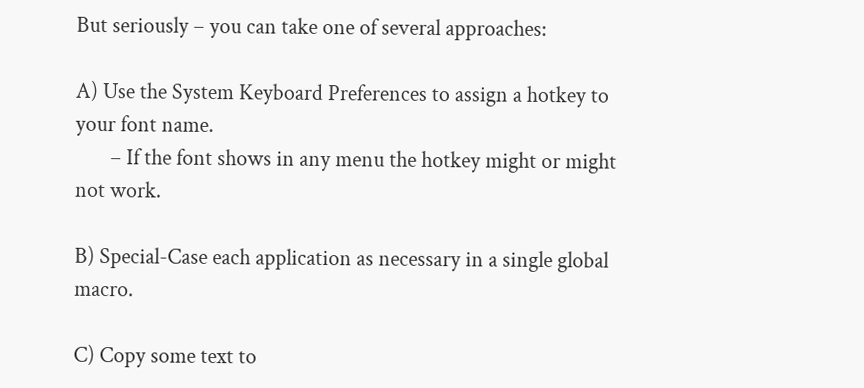But seriously – you can take one of several approaches:

A) Use the System Keyboard Preferences to assign a hotkey to your font name.
       – If the font shows in any menu the hotkey might or might not work.

B) Special-Case each application as necessary in a single global macro.

C) Copy some text to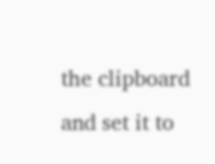the clipboard and set it to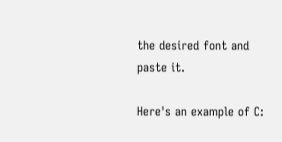the desired font and paste it.

Here's an example of C: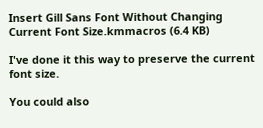Insert Gill Sans Font Without Changing Current Font Size.kmmacros (6.4 KB)

I've done it this way to preserve the current font size.

You could also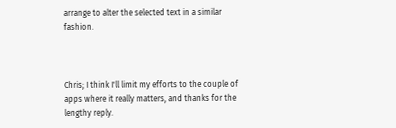arrange to alter the selected text in a similar fashion.



Chris; I think I'll limit my efforts to the couple of apps where it really matters, and thanks for the lengthy reply.